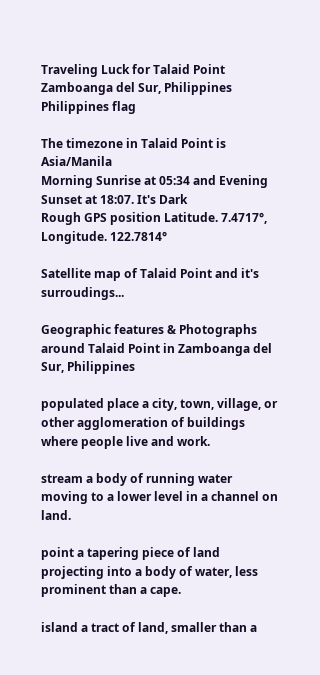Traveling Luck for Talaid Point Zamboanga del Sur, Philippines Philippines flag

The timezone in Talaid Point is Asia/Manila
Morning Sunrise at 05:34 and Evening Sunset at 18:07. It's Dark
Rough GPS position Latitude. 7.4717°, Longitude. 122.7814°

Satellite map of Talaid Point and it's surroudings...

Geographic features & Photographs around Talaid Point in Zamboanga del Sur, Philippines

populated place a city, town, village, or other agglomeration of buildings where people live and work.

stream a body of running water moving to a lower level in a channel on land.

point a tapering piece of land projecting into a body of water, less prominent than a cape.

island a tract of land, smaller than a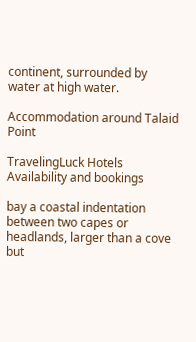continent, surrounded by water at high water.

Accommodation around Talaid Point

TravelingLuck Hotels
Availability and bookings

bay a coastal indentation between two capes or headlands, larger than a cove but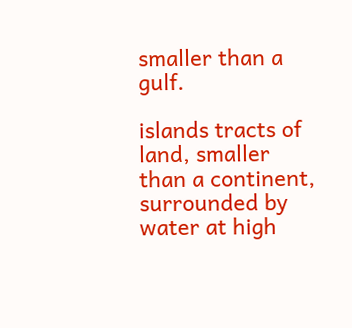smaller than a gulf.

islands tracts of land, smaller than a continent, surrounded by water at high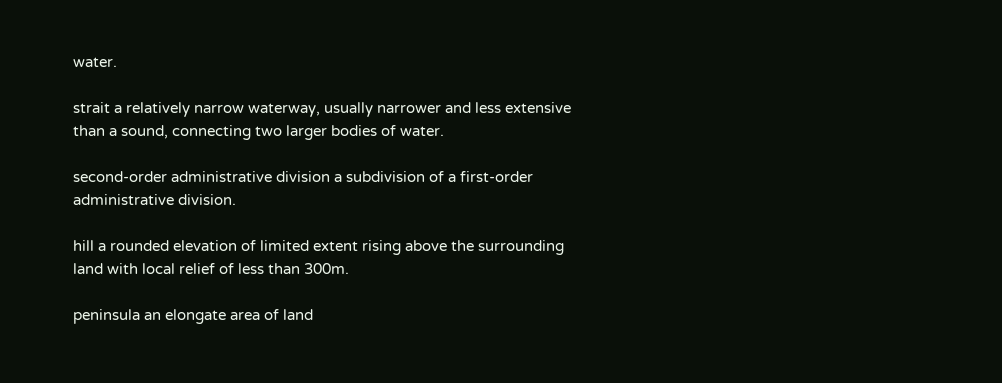water.

strait a relatively narrow waterway, usually narrower and less extensive than a sound, connecting two larger bodies of water.

second-order administrative division a subdivision of a first-order administrative division.

hill a rounded elevation of limited extent rising above the surrounding land with local relief of less than 300m.

peninsula an elongate area of land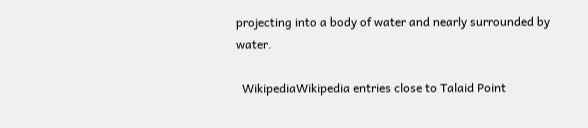projecting into a body of water and nearly surrounded by water.

  WikipediaWikipedia entries close to Talaid Point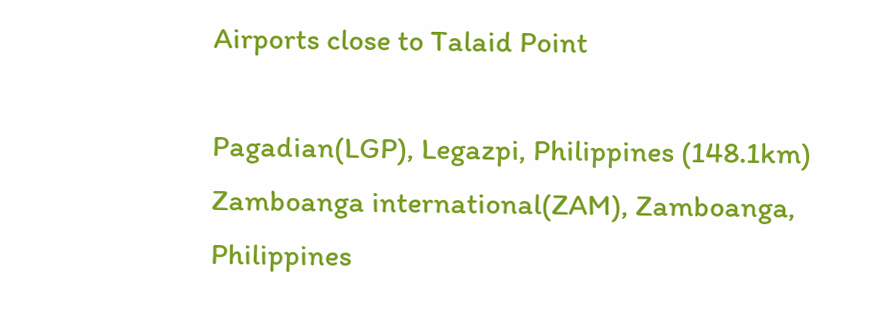Airports close to Talaid Point

Pagadian(LGP), Legazpi, Philippines (148.1km)
Zamboanga international(ZAM), Zamboanga, Philippines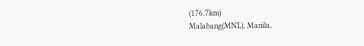(176.7km)
Malabang(MNL), Manila,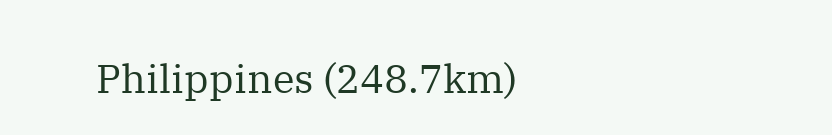Philippines (248.7km)